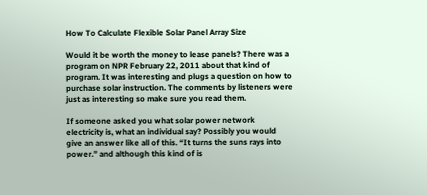How To Calculate Flexible Solar Panel Array Size

Would it be worth the money to lease panels? There was a program on NPR February 22, 2011 about that kind of program. It was interesting and plugs a question on how to purchase solar instruction. The comments by listeners were just as interesting so make sure you read them.

If someone asked you what solar power network electricity is, what an individual say? Possibly you would give an answer like all of this. “It turns the suns rays into power.” and although this kind of is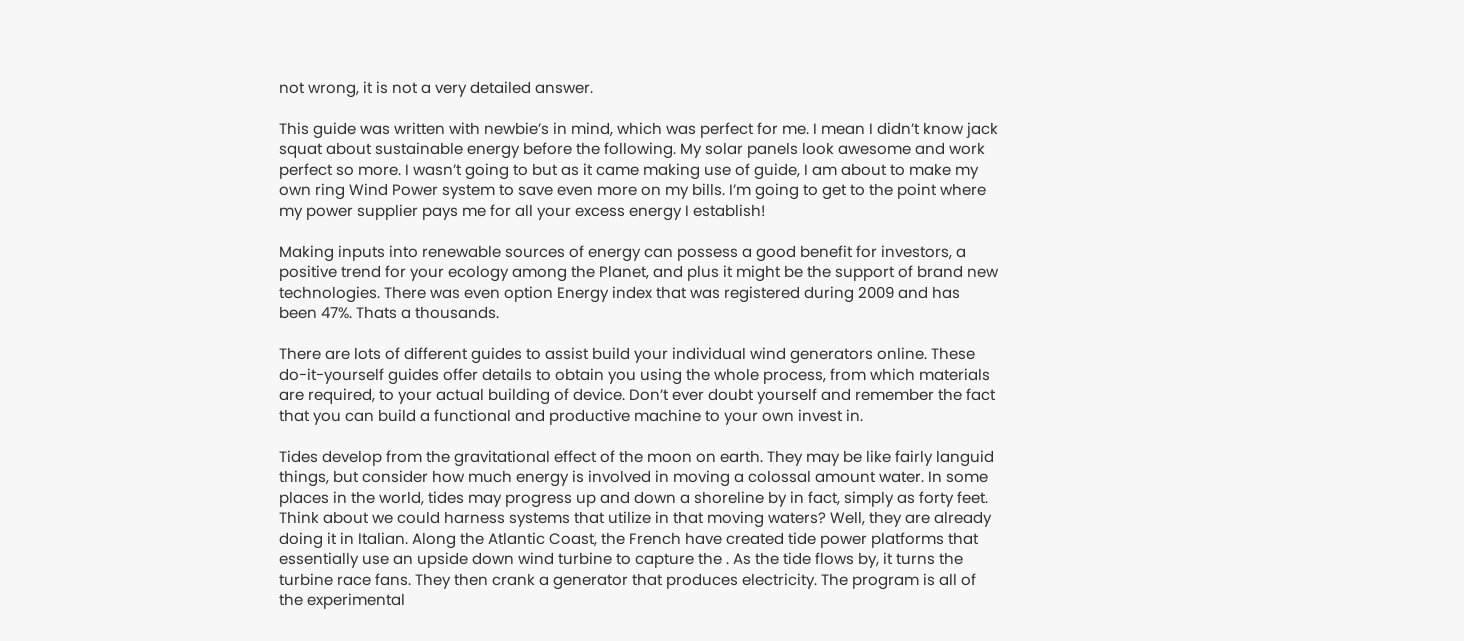not wrong, it is not a very detailed answer.

This guide was written with newbie’s in mind, which was perfect for me. I mean I didn’t know jack squat about sustainable energy before the following. My solar panels look awesome and work perfect so more. I wasn’t going to but as it came making use of guide, I am about to make my own ring Wind Power system to save even more on my bills. I’m going to get to the point where my power supplier pays me for all your excess energy I establish!

Making inputs into renewable sources of energy can possess a good benefit for investors, a positive trend for your ecology among the Planet, and plus it might be the support of brand new technologies. There was even option Energy index that was registered during 2009 and has been 47%. Thats a thousands.

There are lots of different guides to assist build your individual wind generators online. These do-it-yourself guides offer details to obtain you using the whole process, from which materials are required, to your actual building of device. Don’t ever doubt yourself and remember the fact that you can build a functional and productive machine to your own invest in.

Tides develop from the gravitational effect of the moon on earth. They may be like fairly languid things, but consider how much energy is involved in moving a colossal amount water. In some places in the world, tides may progress up and down a shoreline by in fact, simply as forty feet. Think about we could harness systems that utilize in that moving waters? Well, they are already doing it in Italian. Along the Atlantic Coast, the French have created tide power platforms that essentially use an upside down wind turbine to capture the . As the tide flows by, it turns the turbine race fans. They then crank a generator that produces electricity. The program is all of the experimental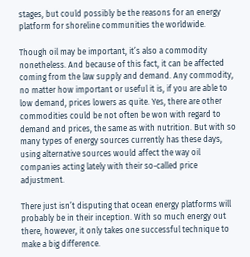stages, but could possibly be the reasons for an energy platform for shoreline communities the worldwide.

Though oil may be important, it’s also a commodity nonetheless. And because of this fact, it can be affected coming from the law supply and demand. Any commodity, no matter how important or useful it is, if you are able to low demand, prices lowers as quite. Yes, there are other commodities could be not often be won with regard to demand and prices, the same as with nutrition. But with so many types of energy sources currently has these days, using alternative sources would affect the way oil companies acting lately with their so-called price adjustment.

There just isn’t disputing that ocean energy platforms will probably be in their inception. With so much energy out there, however, it only takes one successful technique to make a big difference.